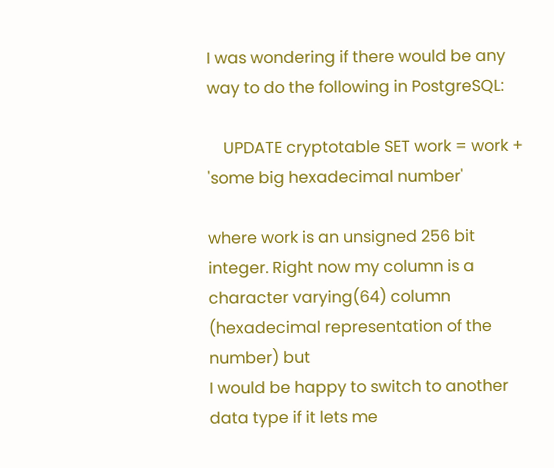I was wondering if there would be any way to do the following in PostgreSQL:

    UPDATE cryptotable SET work = work + 'some big hexadecimal number'

where work is an unsigned 256 bit integer. Right now my column is a
character varying(64) column (hexadecimal representation of the number) but
I would be happy to switch to another data type if it lets me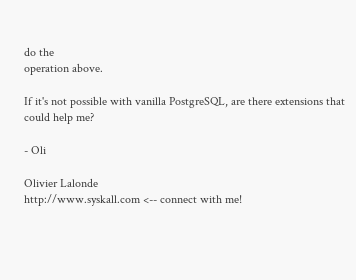do the
operation above.

If it's not possible with vanilla PostgreSQL, are there extensions that
could help me?

- Oli

Olivier Lalonde
http://www.syskall.com <-- connect with me!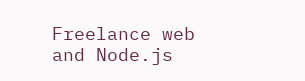Freelance web and Node.js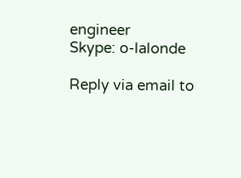engineer
Skype: o-lalonde

Reply via email to